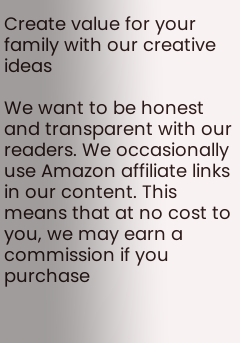Create value for your family with our creative ideas

We want to be honest and transparent with our readers. We occasionally use Amazon affiliate links in our content. This means that at no cost to you, we may earn a commission if you purchase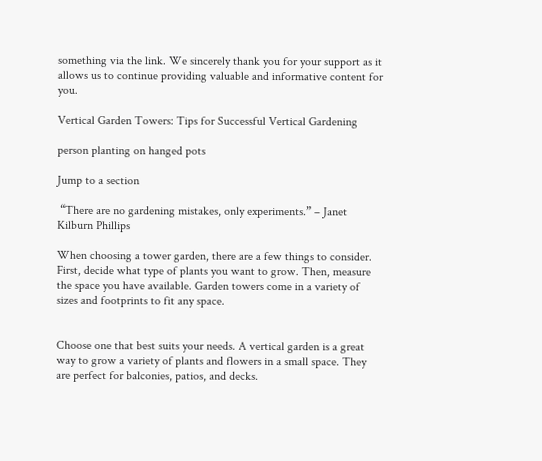something via the link. We sincerely thank you for your support as it allows us to continue providing valuable and informative content for you.

Vertical Garden Towers: Tips for Successful Vertical Gardening

person planting on hanged pots

Jump to a section

 “There are no gardening mistakes, only experiments.” – Janet Kilburn Phillips

When choosing a tower garden, there are a few things to consider. First, decide what type of plants you want to grow. Then, measure the space you have available. Garden towers come in a variety of sizes and footprints to fit any space.


Choose one that best suits your needs. A vertical garden is a great way to grow a variety of plants and flowers in a small space. They are perfect for balconies, patios, and decks.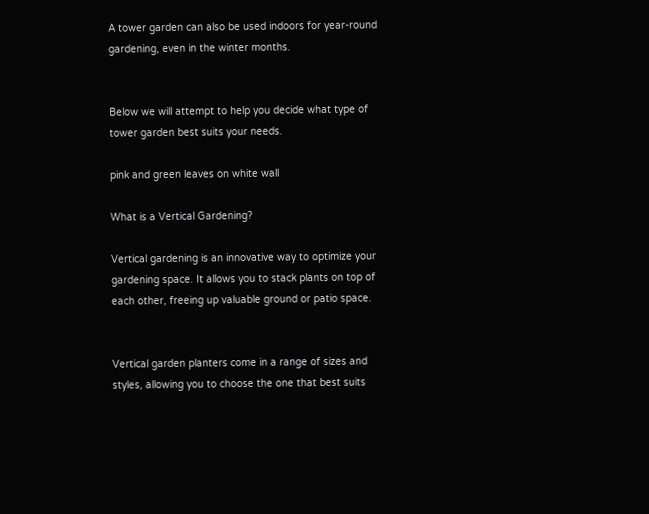A tower garden can also be used indoors for year-round gardening, even in the winter months.


Below we will attempt to help you decide what type of tower garden best suits your needs.

pink and green leaves on white wall

What is a Vertical Gardening?

Vertical gardening is an innovative way to optimize your gardening space. It allows you to stack plants on top of each other, freeing up valuable ground or patio space.


Vertical garden planters come in a range of sizes and styles, allowing you to choose the one that best suits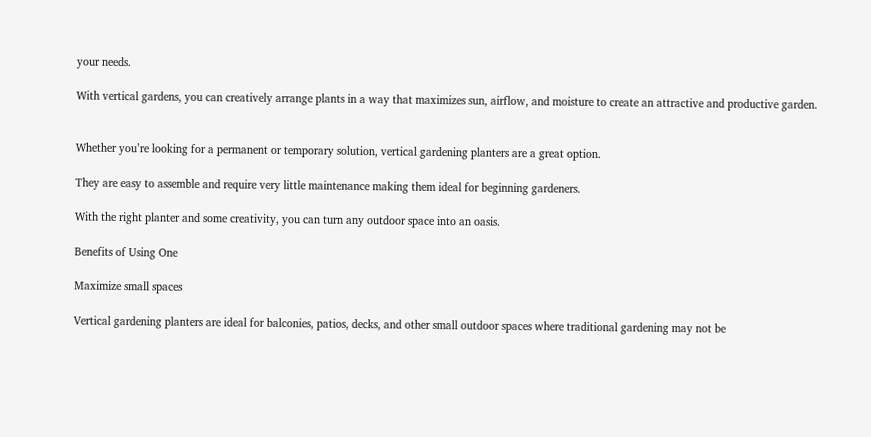your needs.

With vertical gardens, you can creatively arrange plants in a way that maximizes sun, airflow, and moisture to create an attractive and productive garden.


Whether you’re looking for a permanent or temporary solution, vertical gardening planters are a great option.

They are easy to assemble and require very little maintenance making them ideal for beginning gardeners.

With the right planter and some creativity, you can turn any outdoor space into an oasis.

Benefits of Using One

Maximize small spaces

Vertical gardening planters are ideal for balconies, patios, decks, and other small outdoor spaces where traditional gardening may not be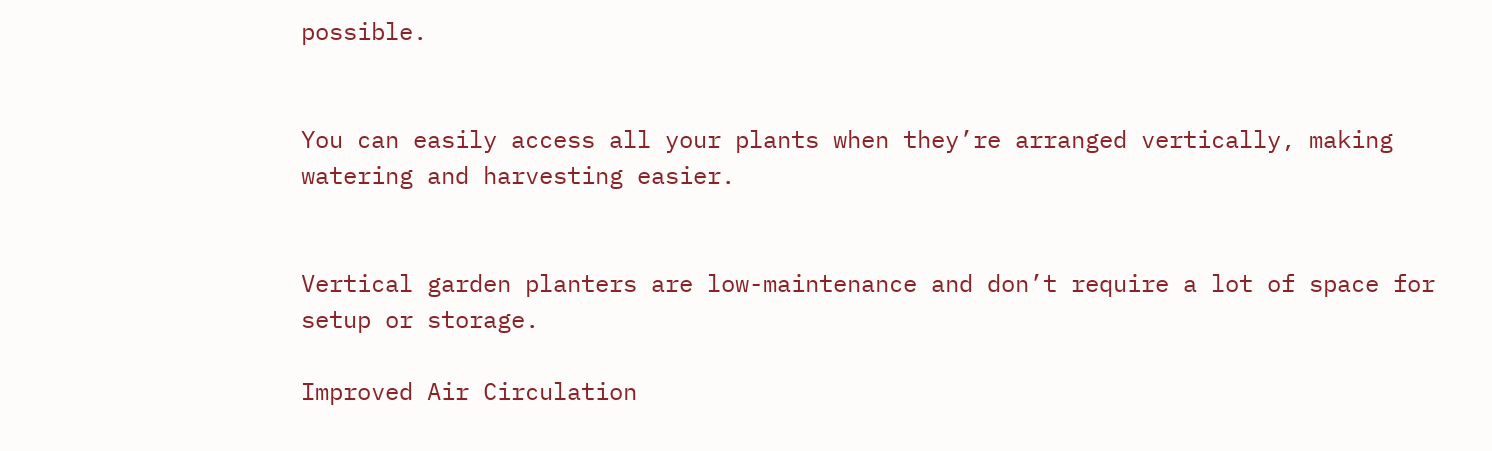possible.


You can easily access all your plants when they’re arranged vertically, making watering and harvesting easier.


Vertical garden planters are low-maintenance and don’t require a lot of space for setup or storage.

Improved Air Circulation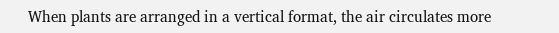When plants are arranged in a vertical format, the air circulates more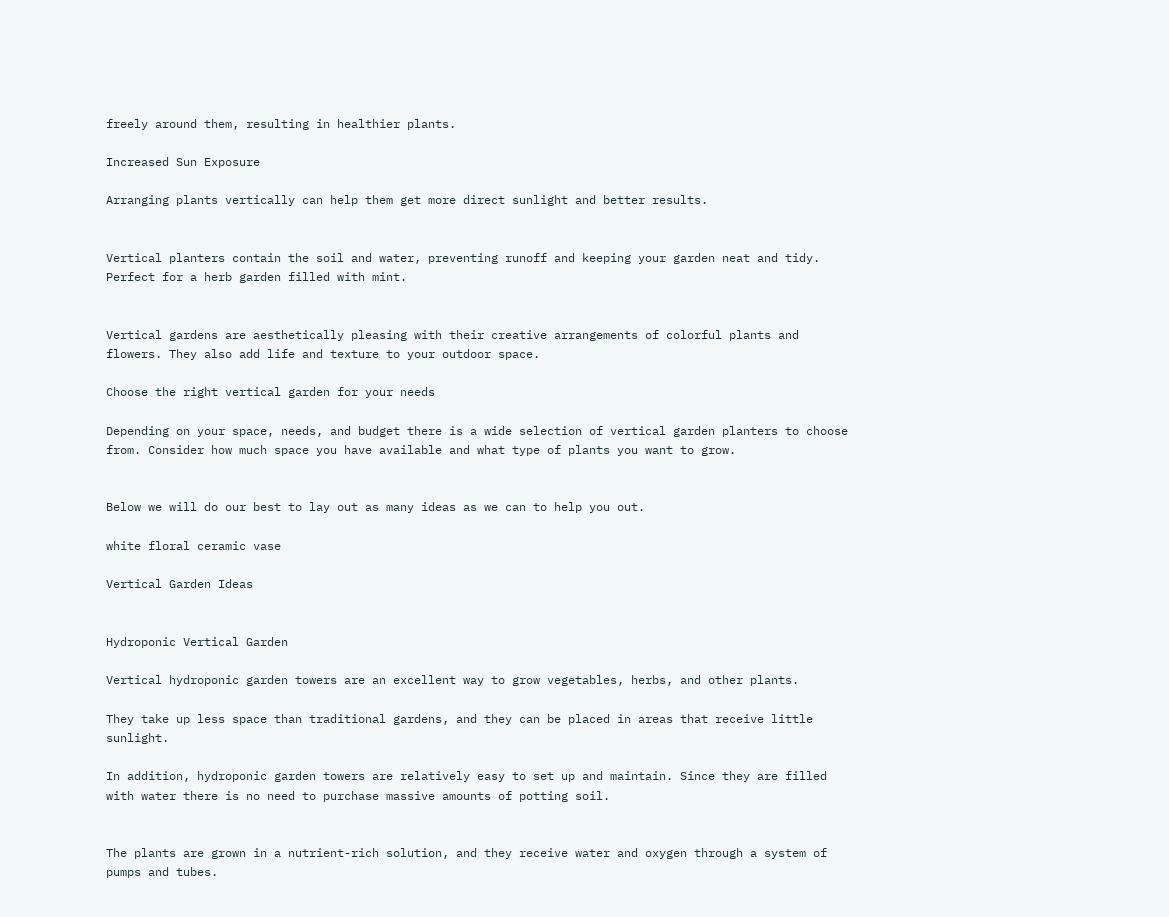freely around them, resulting in healthier plants.

Increased Sun Exposure

Arranging plants vertically can help them get more direct sunlight and better results.


Vertical planters contain the soil and water, preventing runoff and keeping your garden neat and tidy. Perfect for a herb garden filled with mint.


Vertical gardens are aesthetically pleasing with their creative arrangements of colorful plants and flowers. They also add life and texture to your outdoor space.

Choose the right vertical garden for your needs

Depending on your space, needs, and budget there is a wide selection of vertical garden planters to choose from. Consider how much space you have available and what type of plants you want to grow.


Below we will do our best to lay out as many ideas as we can to help you out.

white floral ceramic vase

Vertical Garden Ideas


Hydroponic Vertical Garden

Vertical hydroponic garden towers are an excellent way to grow vegetables, herbs, and other plants.

They take up less space than traditional gardens, and they can be placed in areas that receive little sunlight.

In addition, hydroponic garden towers are relatively easy to set up and maintain. Since they are filled with water there is no need to purchase massive amounts of potting soil.


The plants are grown in a nutrient-rich solution, and they receive water and oxygen through a system of pumps and tubes.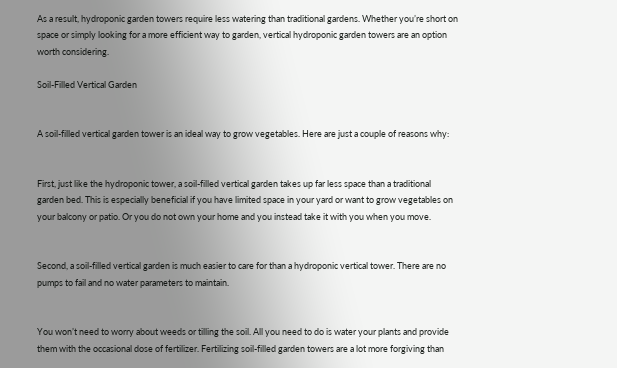As a result, hydroponic garden towers require less watering than traditional gardens. Whether you’re short on space or simply looking for a more efficient way to garden, vertical hydroponic garden towers are an option worth considering.

Soil-Filled Vertical Garden


A soil-filled vertical garden tower is an ideal way to grow vegetables. Here are just a couple of reasons why:


First, just like the hydroponic tower, a soil-filled vertical garden takes up far less space than a traditional garden bed. This is especially beneficial if you have limited space in your yard or want to grow vegetables on your balcony or patio. Or you do not own your home and you instead take it with you when you move.


Second, a soil-filled vertical garden is much easier to care for than a hydroponic vertical tower. There are no pumps to fail and no water parameters to maintain.


You won’t need to worry about weeds or tilling the soil. All you need to do is water your plants and provide them with the occasional dose of fertilizer. Fertilizing soil-filled garden towers are a lot more forgiving than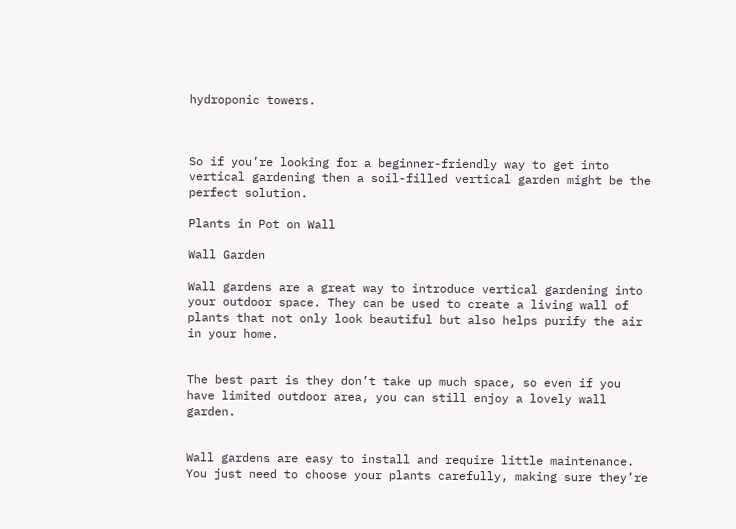hydroponic towers.



So if you’re looking for a beginner-friendly way to get into vertical gardening then a soil-filled vertical garden might be the perfect solution.

Plants in Pot on Wall

Wall Garden

Wall gardens are a great way to introduce vertical gardening into your outdoor space. They can be used to create a living wall of plants that not only look beautiful but also helps purify the air in your home.


The best part is they don’t take up much space, so even if you have limited outdoor area, you can still enjoy a lovely wall garden.


Wall gardens are easy to install and require little maintenance. You just need to choose your plants carefully, making sure they’re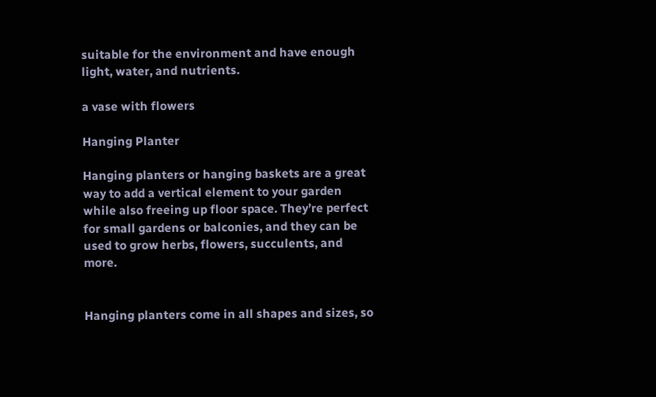suitable for the environment and have enough light, water, and nutrients.

a vase with flowers

Hanging Planter

Hanging planters or hanging baskets are a great way to add a vertical element to your garden while also freeing up floor space. They’re perfect for small gardens or balconies, and they can be used to grow herbs, flowers, succulents, and more.


Hanging planters come in all shapes and sizes, so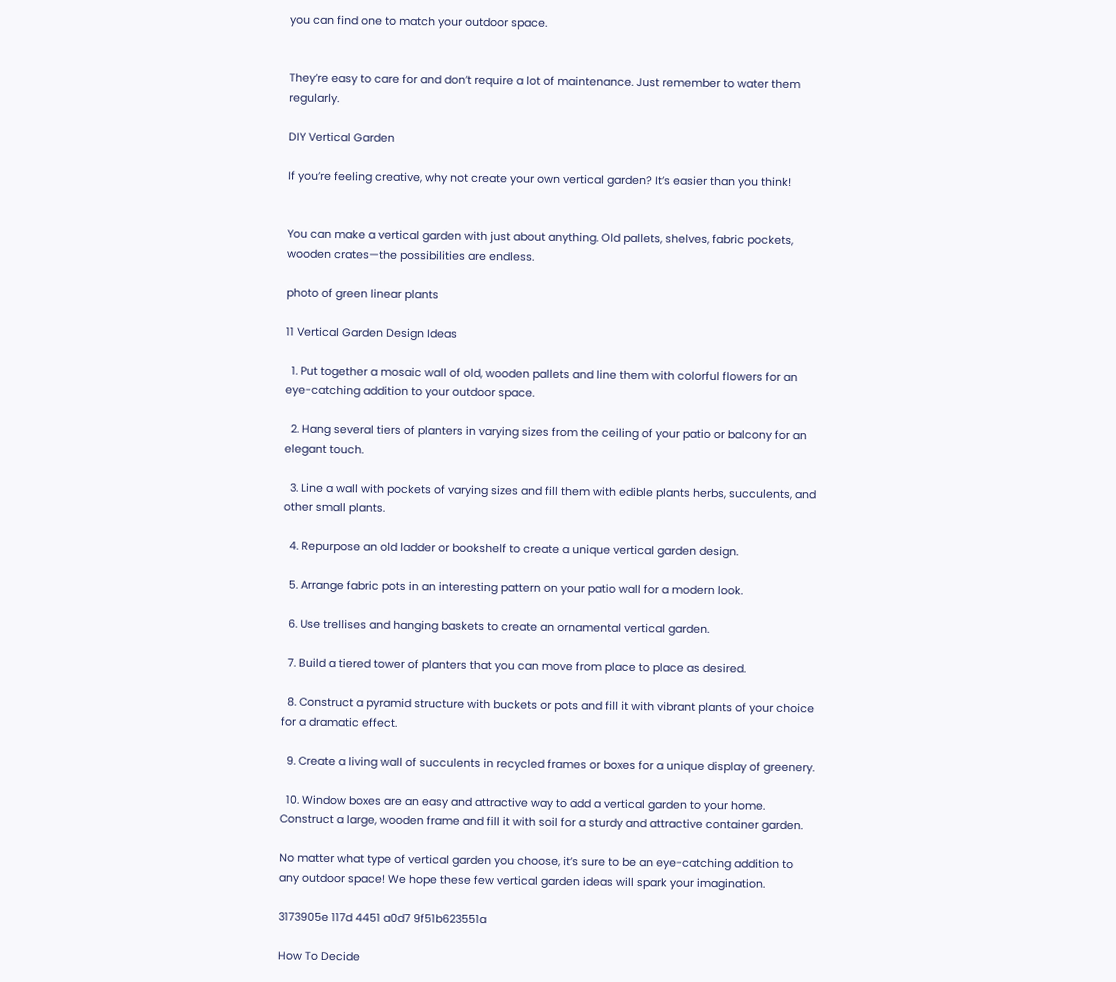you can find one to match your outdoor space.


They’re easy to care for and don’t require a lot of maintenance. Just remember to water them regularly.

DIY Vertical Garden

If you’re feeling creative, why not create your own vertical garden? It’s easier than you think!


You can make a vertical garden with just about anything. Old pallets, shelves, fabric pockets, wooden crates—the possibilities are endless.

photo of green linear plants

11 Vertical Garden Design Ideas

  1. Put together a mosaic wall of old, wooden pallets and line them with colorful flowers for an eye-catching addition to your outdoor space.

  2. Hang several tiers of planters in varying sizes from the ceiling of your patio or balcony for an elegant touch.

  3. Line a wall with pockets of varying sizes and fill them with edible plants herbs, succulents, and other small plants.

  4. Repurpose an old ladder or bookshelf to create a unique vertical garden design.

  5. Arrange fabric pots in an interesting pattern on your patio wall for a modern look.

  6. Use trellises and hanging baskets to create an ornamental vertical garden.

  7. Build a tiered tower of planters that you can move from place to place as desired.

  8. Construct a pyramid structure with buckets or pots and fill it with vibrant plants of your choice for a dramatic effect.

  9. Create a living wall of succulents in recycled frames or boxes for a unique display of greenery.

  10. Window boxes are an easy and attractive way to add a vertical garden to your home. Construct a large, wooden frame and fill it with soil for a sturdy and attractive container garden.

No matter what type of vertical garden you choose, it’s sure to be an eye-catching addition to any outdoor space! We hope these few vertical garden ideas will spark your imagination.

3173905e 117d 4451 a0d7 9f51b623551a

How To Decide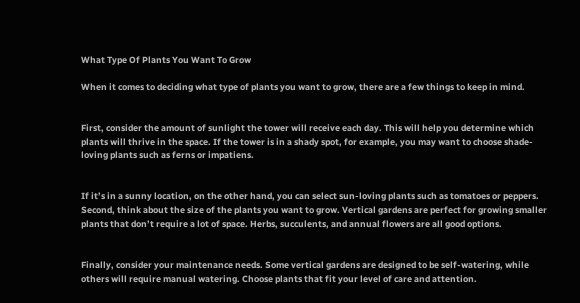What Type Of Plants You Want To Grow

When it comes to deciding what type of plants you want to grow, there are a few things to keep in mind.


First, consider the amount of sunlight the tower will receive each day. This will help you determine which plants will thrive in the space. If the tower is in a shady spot, for example, you may want to choose shade-loving plants such as ferns or impatiens.


If it’s in a sunny location, on the other hand, you can select sun-loving plants such as tomatoes or peppers. Second, think about the size of the plants you want to grow. Vertical gardens are perfect for growing smaller plants that don’t require a lot of space. Herbs, succulents, and annual flowers are all good options.


Finally, consider your maintenance needs. Some vertical gardens are designed to be self-watering, while others will require manual watering. Choose plants that fit your level of care and attention.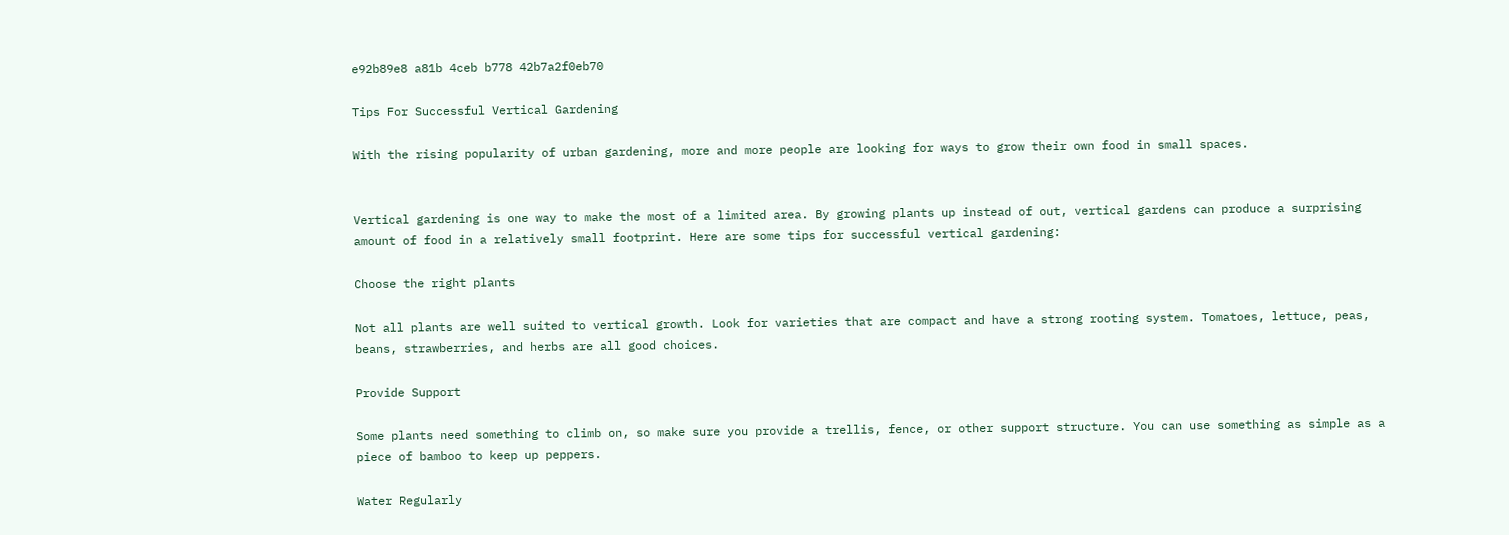e92b89e8 a81b 4ceb b778 42b7a2f0eb70

Tips For Successful Vertical Gardening

With the rising popularity of urban gardening, more and more people are looking for ways to grow their own food in small spaces.


Vertical gardening is one way to make the most of a limited area. By growing plants up instead of out, vertical gardens can produce a surprising amount of food in a relatively small footprint. Here are some tips for successful vertical gardening:

Choose the right plants

Not all plants are well suited to vertical growth. Look for varieties that are compact and have a strong rooting system. Tomatoes, lettuce, peas, beans, strawberries, and herbs are all good choices.

Provide Support

Some plants need something to climb on, so make sure you provide a trellis, fence, or other support structure. You can use something as simple as a piece of bamboo to keep up peppers.

Water Regularly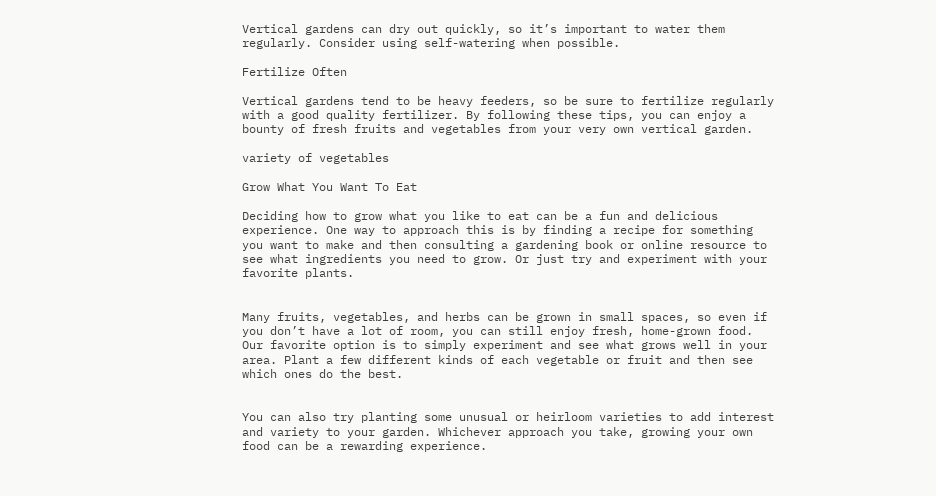Vertical gardens can dry out quickly, so it’s important to water them regularly. Consider using self-watering when possible.

Fertilize Often

Vertical gardens tend to be heavy feeders, so be sure to fertilize regularly with a good quality fertilizer. By following these tips, you can enjoy a bounty of fresh fruits and vegetables from your very own vertical garden.

variety of vegetables

Grow What You Want To Eat

Deciding how to grow what you like to eat can be a fun and delicious experience. One way to approach this is by finding a recipe for something you want to make and then consulting a gardening book or online resource to see what ingredients you need to grow. Or just try and experiment with your favorite plants.


Many fruits, vegetables, and herbs can be grown in small spaces, so even if you don’t have a lot of room, you can still enjoy fresh, home-grown food. Our favorite option is to simply experiment and see what grows well in your area. Plant a few different kinds of each vegetable or fruit and then see which ones do the best.


You can also try planting some unusual or heirloom varieties to add interest and variety to your garden. Whichever approach you take, growing your own food can be a rewarding experience.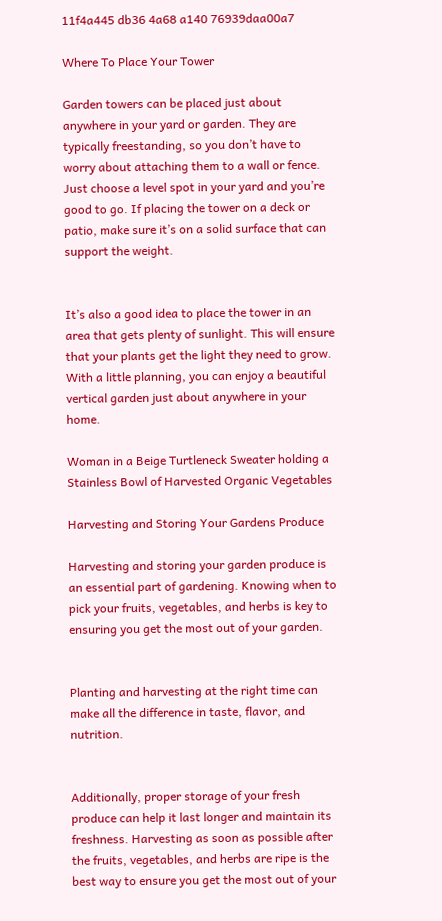11f4a445 db36 4a68 a140 76939daa00a7

Where To Place Your Tower

Garden towers can be placed just about anywhere in your yard or garden. They are typically freestanding, so you don’t have to worry about attaching them to a wall or fence. Just choose a level spot in your yard and you’re good to go. If placing the tower on a deck or patio, make sure it’s on a solid surface that can support the weight.


It’s also a good idea to place the tower in an area that gets plenty of sunlight. This will ensure that your plants get the light they need to grow. With a little planning, you can enjoy a beautiful vertical garden just about anywhere in your home.

Woman in a Beige Turtleneck Sweater holding a Stainless Bowl of Harvested Organic Vegetables

Harvesting and Storing Your Gardens Produce

Harvesting and storing your garden produce is an essential part of gardening. Knowing when to pick your fruits, vegetables, and herbs is key to ensuring you get the most out of your garden.


Planting and harvesting at the right time can make all the difference in taste, flavor, and nutrition.


Additionally, proper storage of your fresh produce can help it last longer and maintain its freshness. Harvesting as soon as possible after the fruits, vegetables, and herbs are ripe is the best way to ensure you get the most out of your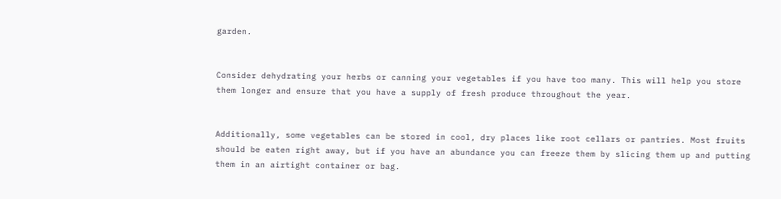garden.


Consider dehydrating your herbs or canning your vegetables if you have too many. This will help you store them longer and ensure that you have a supply of fresh produce throughout the year.


Additionally, some vegetables can be stored in cool, dry places like root cellars or pantries. Most fruits should be eaten right away, but if you have an abundance you can freeze them by slicing them up and putting them in an airtight container or bag.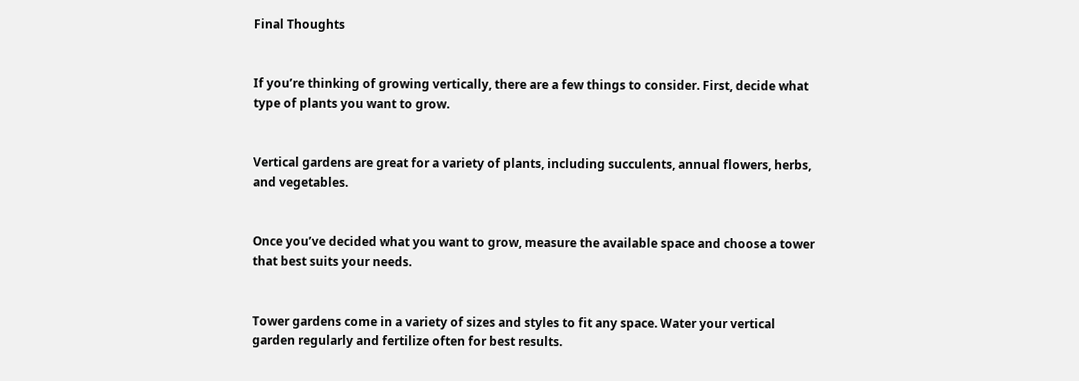Final Thoughts


If you’re thinking of growing vertically, there are a few things to consider. First, decide what type of plants you want to grow.


Vertical gardens are great for a variety of plants, including succulents, annual flowers, herbs, and vegetables.


Once you’ve decided what you want to grow, measure the available space and choose a tower that best suits your needs.


Tower gardens come in a variety of sizes and styles to fit any space. Water your vertical garden regularly and fertilize often for best results.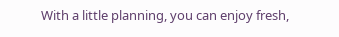With a little planning, you can enjoy fresh,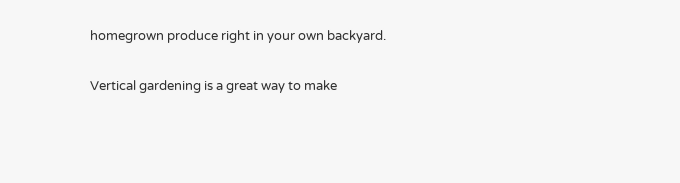homegrown produce right in your own backyard.

Vertical gardening is a great way to make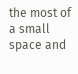the most of a small space and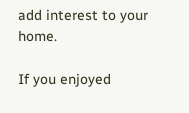add interest to your home.

If you enjoyed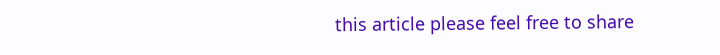this article please feel free to share